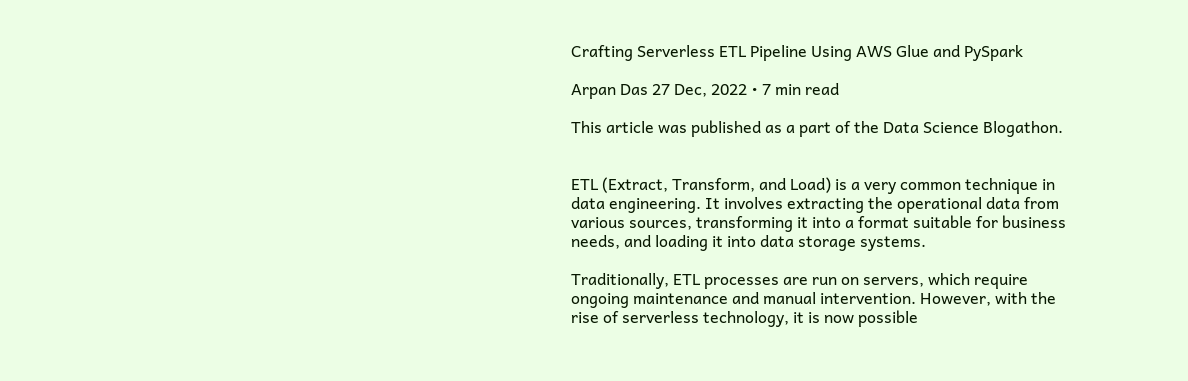Crafting Serverless ETL Pipeline Using AWS Glue and PySpark

Arpan Das 27 Dec, 2022 • 7 min read

This article was published as a part of the Data Science Blogathon.


ETL (Extract, Transform, and Load) is a very common technique in data engineering. It involves extracting the operational data from various sources, transforming it into a format suitable for business needs, and loading it into data storage systems.

Traditionally, ETL processes are run on servers, which require ongoing maintenance and manual intervention. However, with the rise of serverless technology, it is now possible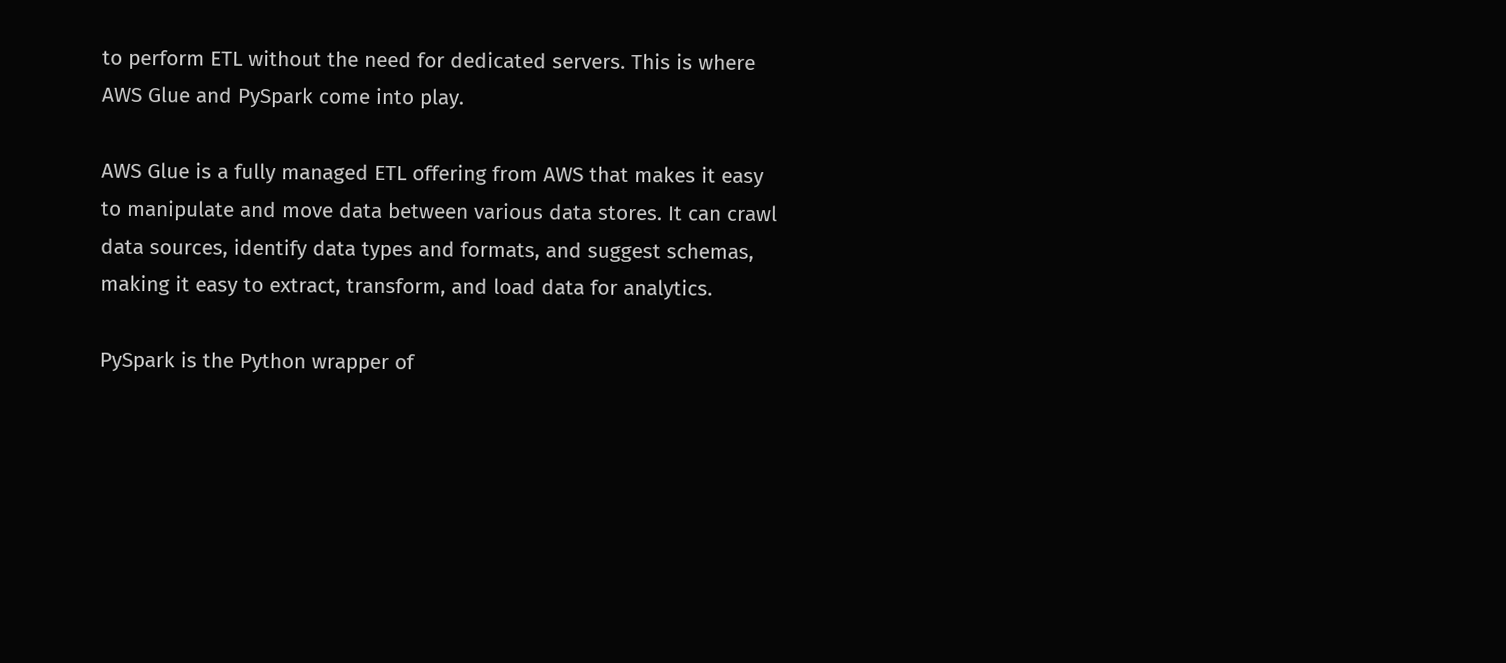to perform ETL without the need for dedicated servers. This is where AWS Glue and PySpark come into play.

AWS Glue is a fully managed ETL offering from AWS that makes it easy to manipulate and move data between various data stores. It can crawl data sources, identify data types and formats, and suggest schemas, making it easy to extract, transform, and load data for analytics.

PySpark is the Python wrapper of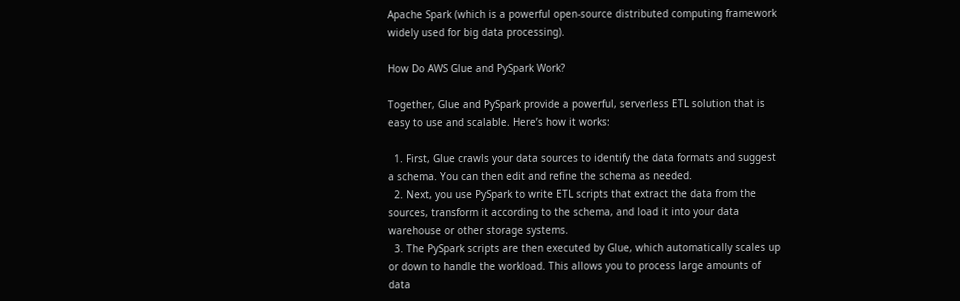Apache Spark (which is a powerful open-source distributed computing framework widely used for big data processing).

How Do AWS Glue and PySpark Work?

Together, Glue and PySpark provide a powerful, serverless ETL solution that is easy to use and scalable. Here’s how it works:

  1. First, Glue crawls your data sources to identify the data formats and suggest a schema. You can then edit and refine the schema as needed.
  2. Next, you use PySpark to write ETL scripts that extract the data from the sources, transform it according to the schema, and load it into your data warehouse or other storage systems.
  3. The PySpark scripts are then executed by Glue, which automatically scales up or down to handle the workload. This allows you to process large amounts of data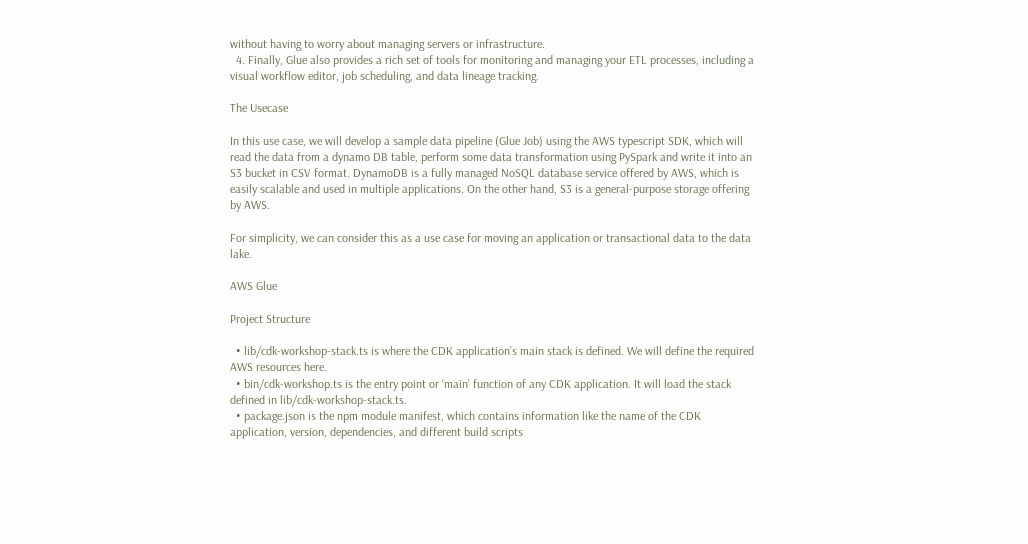without having to worry about managing servers or infrastructure.
  4. Finally, Glue also provides a rich set of tools for monitoring and managing your ETL processes, including a visual workflow editor, job scheduling, and data lineage tracking.

The Usecase

In this use case, we will develop a sample data pipeline (Glue Job) using the AWS typescript SDK, which will read the data from a dynamo DB table, perform some data transformation using PySpark and write it into an S3 bucket in CSV format. DynamoDB is a fully managed NoSQL database service offered by AWS, which is easily scalable and used in multiple applications. On the other hand, S3 is a general-purpose storage offering by AWS.

For simplicity, we can consider this as a use case for moving an application or transactional data to the data lake.

AWS Glue

Project Structure

  • lib/cdk-workshop-stack.ts is where the CDK application’s main stack is defined. We will define the required AWS resources here.
  • bin/cdk-workshop.ts is the entry point or ‘main’ function of any CDK application. It will load the stack defined in lib/cdk-workshop-stack.ts.
  • package.json is the npm module manifest, which contains information like the name of the CDK application, version, dependencies, and different build scripts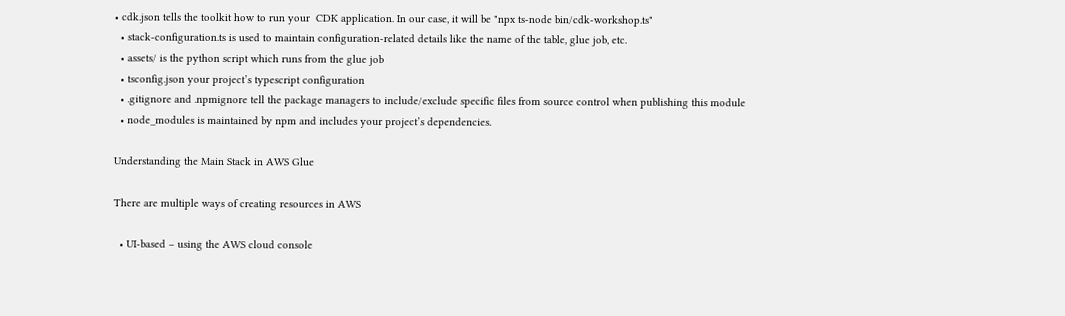• cdk.json tells the toolkit how to run your  CDK application. In our case, it will be "npx ts-node bin/cdk-workshop.ts"
  • stack-configuration.ts is used to maintain configuration-related details like the name of the table, glue job, etc.
  • assets/ is the python script which runs from the glue job
  • tsconfig.json your project’s typescript configuration
  • .gitignore and .npmignore tell the package managers to include/exclude specific files from source control when publishing this module
  • node_modules is maintained by npm and includes your project’s dependencies.

Understanding the Main Stack in AWS Glue

There are multiple ways of creating resources in AWS

  • UI-based – using the AWS cloud console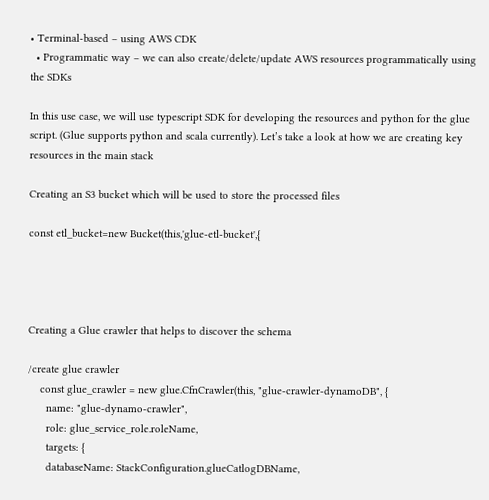• Terminal-based – using AWS CDK
  • Programmatic way – we can also create/delete/update AWS resources programmatically using the SDKs

In this use case, we will use typescript SDK for developing the resources and python for the glue script. (Glue supports python and scala currently). Let’s take a look at how we are creating key resources in the main stack

Creating an S3 bucket which will be used to store the processed files

const etl_bucket=new Bucket(this,'glue-etl-bucket',{




Creating a Glue crawler that helps to discover the schema

/create glue crawler
    const glue_crawler = new glue.CfnCrawler(this, "glue-crawler-dynamoDB", {
      name: "glue-dynamo-crawler",
      role: glue_service_role.roleName,
      targets: {
      databaseName: StackConfiguration.glueCatlogDBName,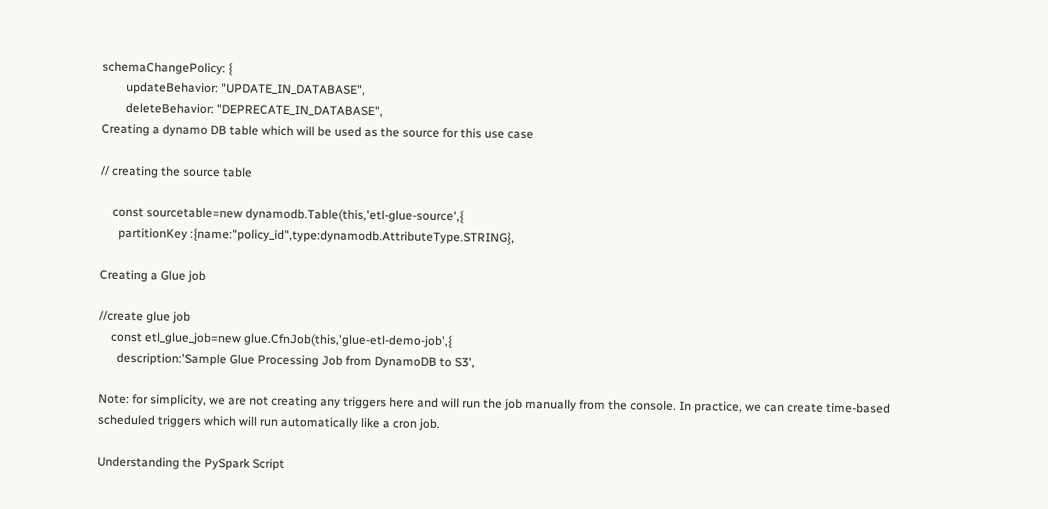schemaChangePolicy: {
        updateBehavior: "UPDATE_IN_DATABASE",
        deleteBehavior: "DEPRECATE_IN_DATABASE",
Creating a dynamo DB table which will be used as the source for this use case

// creating the source table

    const sourcetable=new dynamodb.Table(this,'etl-glue-source',{
      partitionKey :{name:"policy_id",type:dynamodb.AttributeType.STRING},

Creating a Glue job

//create glue job
    const etl_glue_job=new glue.CfnJob(this,'glue-etl-demo-job',{
      description:'Sample Glue Processing Job from DynamoDB to S3',

Note: for simplicity, we are not creating any triggers here and will run the job manually from the console. In practice, we can create time-based scheduled triggers which will run automatically like a cron job.

Understanding the PySpark Script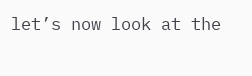let’s now look at the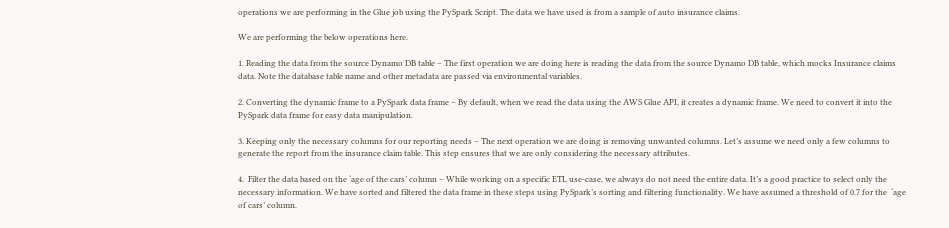operations we are performing in the Glue job using the PySpark Script. The data we have used is from a sample of auto insurance claims.

We are performing the below operations here.

1. Reading the data from the source Dynamo DB table – The first operation we are doing here is reading the data from the source Dynamo DB table, which mocks Insurance claims data. Note the database table name and other metadata are passed via environmental variables.

2. Converting the dynamic frame to a PySpark data frame – By default, when we read the data using the AWS Glue API, it creates a dynamic frame. We need to convert it into the PySpark data frame for easy data manipulation.

3. Keeping only the necessary columns for our reporting needs – The next operation we are doing is removing unwanted columns. Let’s assume we need only a few columns to generate the report from the insurance claim table. This step ensures that we are only considering the necessary attributes.

4.  Filter the data based on the ‘age of the cars’ column – While working on a specific ETL use-case, we always do not need the entire data. It’s a good practice to select only the necessary information. We have sorted and filtered the data frame in these steps using PySpark’s sorting and filtering functionality. We have assumed a threshold of 0.7 for the  ‘age of cars’ column.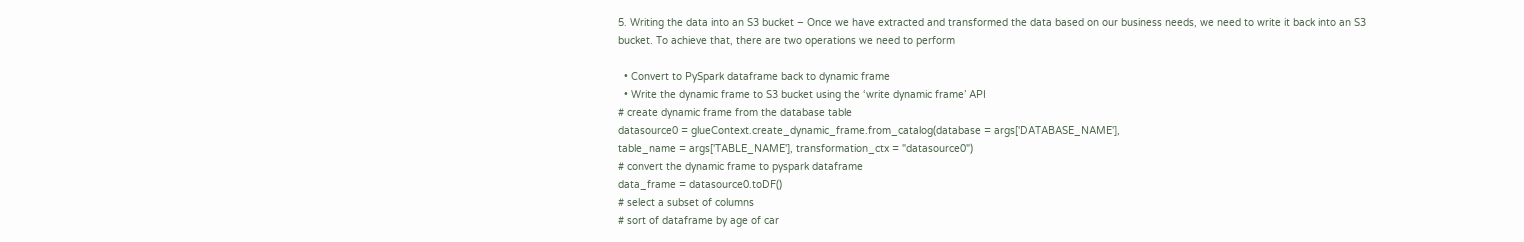5. Writing the data into an S3 bucket – Once we have extracted and transformed the data based on our business needs, we need to write it back into an S3 bucket. To achieve that, there are two operations we need to perform

  • Convert to PySpark dataframe back to dynamic frame
  • Write the dynamic frame to S3 bucket using the ‘write dynamic frame’ API
# create dynamic frame from the database table
datasource0 = glueContext.create_dynamic_frame.from_catalog(database = args['DATABASE_NAME'],
table_name = args['TABLE_NAME'], transformation_ctx = "datasource0")
# convert the dynamic frame to pyspark dataframe
data_frame = datasource0.toDF()
# select a subset of columns
# sort of dataframe by age of car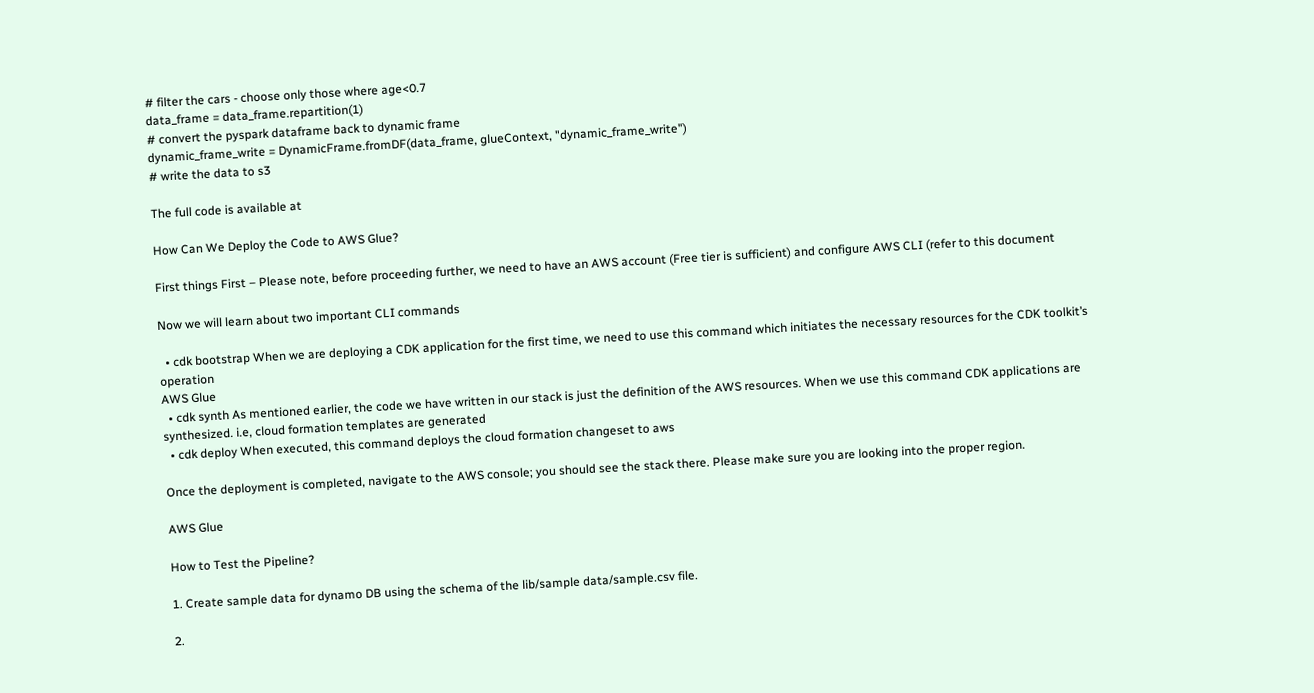# filter the cars - choose only those where age<0.7
data_frame = data_frame.repartition(1)
# convert the pyspark dataframe back to dynamic frame
dynamic_frame_write = DynamicFrame.fromDF(data_frame, glueContext, "dynamic_frame_write")
# write the data to s3

The full code is available at

How Can We Deploy the Code to AWS Glue?

First things First – Please note, before proceeding further, we need to have an AWS account (Free tier is sufficient) and configure AWS CLI (refer to this document

Now we will learn about two important CLI commands

  • cdk bootstrap When we are deploying a CDK application for the first time, we need to use this command which initiates the necessary resources for the CDK toolkit’s operation
AWS Glue
  • cdk synth As mentioned earlier, the code we have written in our stack is just the definition of the AWS resources. When we use this command CDK applications are synthesized. i.e, cloud formation templates are generated
  • cdk deploy When executed, this command deploys the cloud formation changeset to aws

Once the deployment is completed, navigate to the AWS console; you should see the stack there. Please make sure you are looking into the proper region.

AWS Glue

How to Test the Pipeline?

1. Create sample data for dynamo DB using the schema of the lib/sample data/sample.csv file.

2.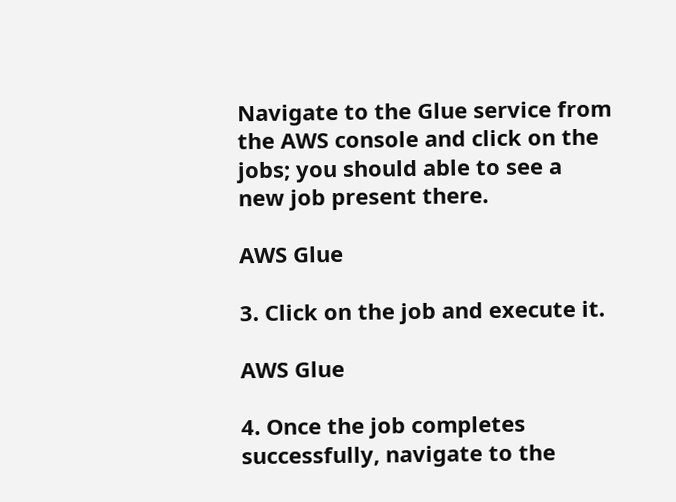Navigate to the Glue service from the AWS console and click on the jobs; you should able to see a new job present there.

AWS Glue

3. Click on the job and execute it.

AWS Glue

4. Once the job completes successfully, navigate to the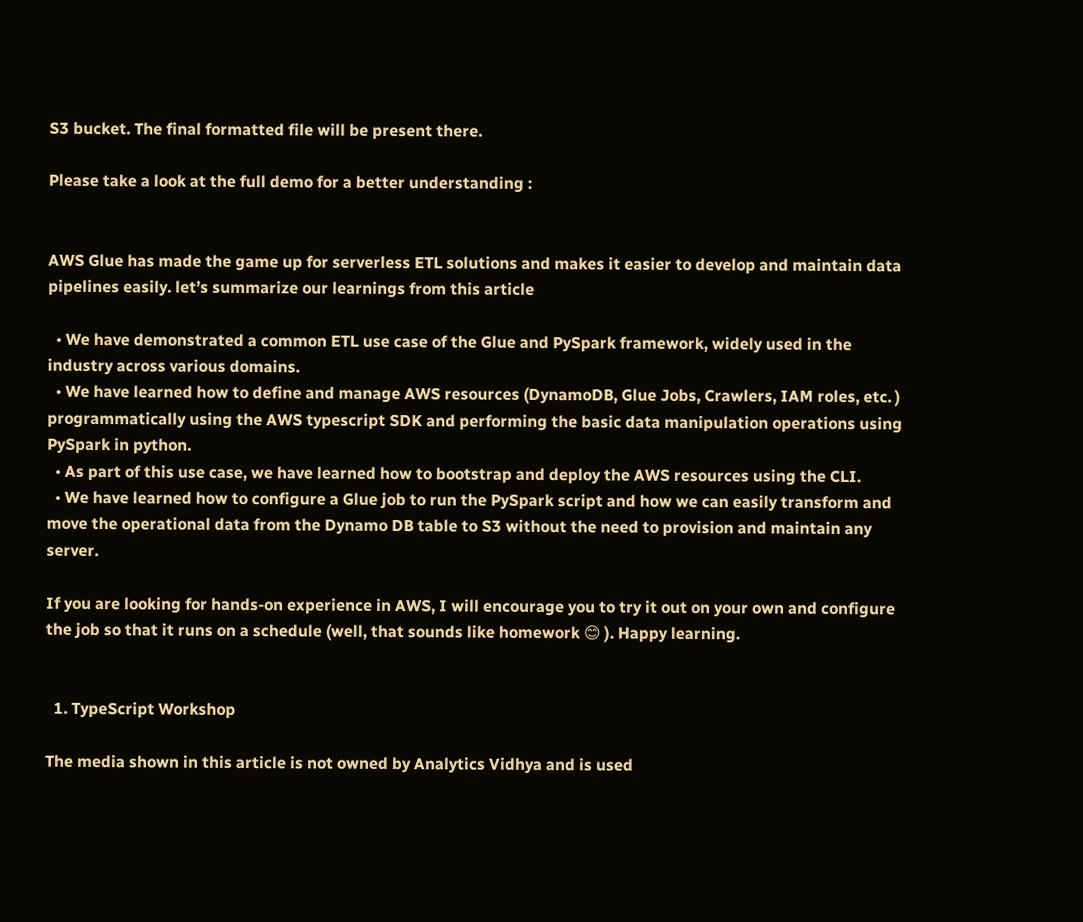S3 bucket. The final formatted file will be present there.

Please take a look at the full demo for a better understanding :


AWS Glue has made the game up for serverless ETL solutions and makes it easier to develop and maintain data pipelines easily. let’s summarize our learnings from this article

  • We have demonstrated a common ETL use case of the Glue and PySpark framework, widely used in the industry across various domains.
  • We have learned how to define and manage AWS resources (DynamoDB, Glue Jobs, Crawlers, IAM roles, etc. ) programmatically using the AWS typescript SDK and performing the basic data manipulation operations using PySpark in python.
  • As part of this use case, we have learned how to bootstrap and deploy the AWS resources using the CLI.
  • We have learned how to configure a Glue job to run the PySpark script and how we can easily transform and move the operational data from the Dynamo DB table to S3 without the need to provision and maintain any server.

If you are looking for hands-on experience in AWS, I will encourage you to try it out on your own and configure the job so that it runs on a schedule (well, that sounds like homework 😊 ). Happy learning.


  1. TypeScript Workshop

The media shown in this article is not owned by Analytics Vidhya and is used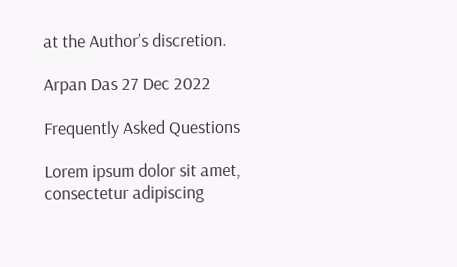at the Author’s discretion.

Arpan Das 27 Dec 2022

Frequently Asked Questions

Lorem ipsum dolor sit amet, consectetur adipiscing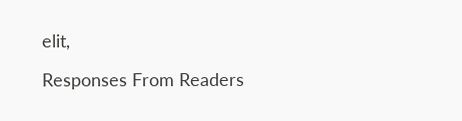elit,

Responses From Readers